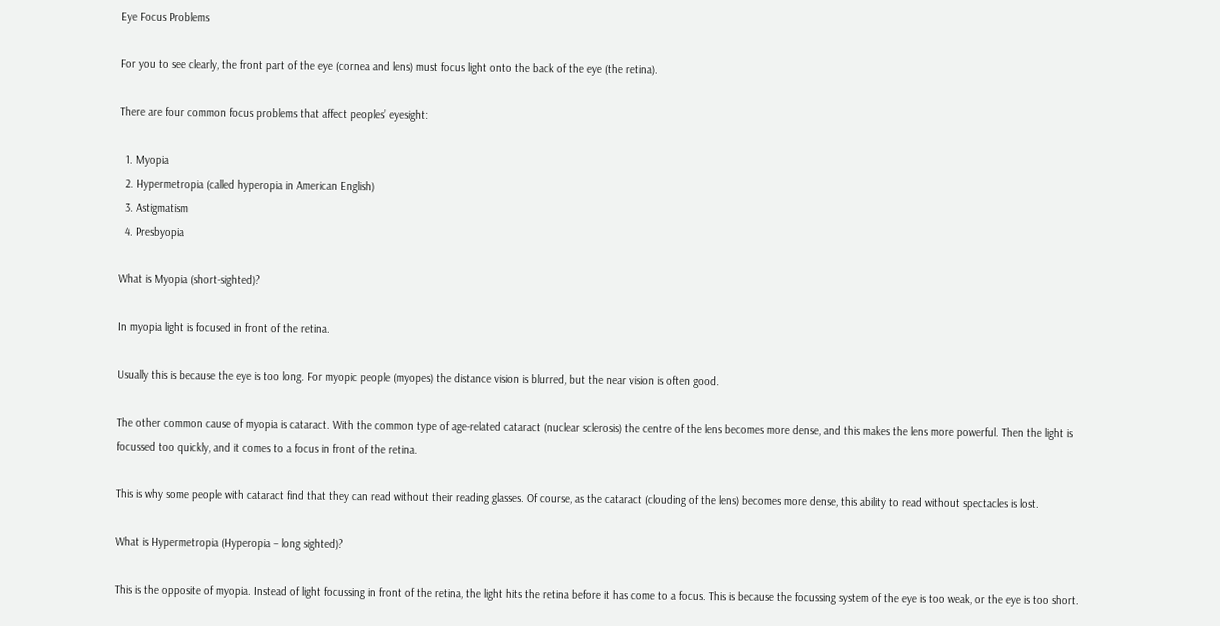Eye Focus Problems

For you to see clearly, the front part of the eye (cornea and lens) must focus light onto the back of the eye (the retina).

There are four common focus problems that affect peoples’ eyesight:

  1. Myopia
  2. Hypermetropia (called hyperopia in American English)
  3. Astigmatism
  4. Presbyopia

What is Myopia (short-sighted)?

In myopia light is focused in front of the retina.

Usually this is because the eye is too long. For myopic people (myopes) the distance vision is blurred, but the near vision is often good.

The other common cause of myopia is cataract. With the common type of age-related cataract (nuclear sclerosis) the centre of the lens becomes more dense, and this makes the lens more powerful. Then the light is focussed too quickly, and it comes to a focus in front of the retina.

This is why some people with cataract find that they can read without their reading glasses. Of course, as the cataract (clouding of the lens) becomes more dense, this ability to read without spectacles is lost.

What is Hypermetropia (Hyperopia – long sighted)?

This is the opposite of myopia. Instead of light focussing in front of the retina, the light hits the retina before it has come to a focus. This is because the focussing system of the eye is too weak, or the eye is too short.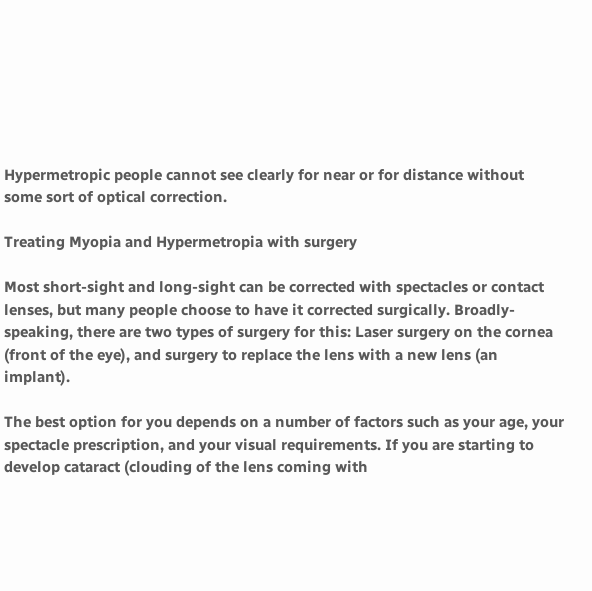Hypermetropic people cannot see clearly for near or for distance without some sort of optical correction.

Treating Myopia and Hypermetropia with surgery

Most short-sight and long-sight can be corrected with spectacles or contact lenses, but many people choose to have it corrected surgically. Broadly-speaking, there are two types of surgery for this: Laser surgery on the cornea (front of the eye), and surgery to replace the lens with a new lens (an implant).

The best option for you depends on a number of factors such as your age, your spectacle prescription, and your visual requirements. If you are starting to develop cataract (clouding of the lens coming with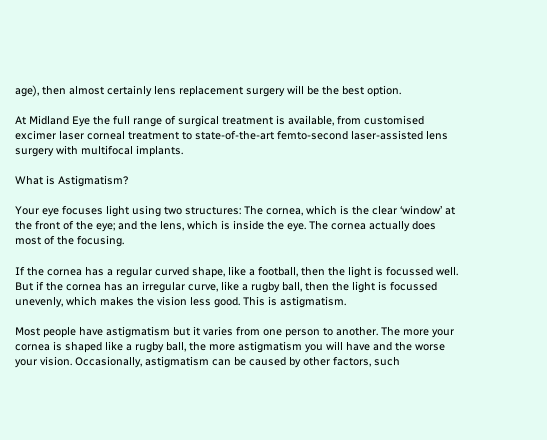age), then almost certainly lens replacement surgery will be the best option.

At Midland Eye the full range of surgical treatment is available, from customised excimer laser corneal treatment to state-of-the-art femto-second laser-assisted lens surgery with multifocal implants.

What is Astigmatism?

Your eye focuses light using two structures: The cornea, which is the clear ‘window’ at the front of the eye; and the lens, which is inside the eye. The cornea actually does most of the focusing.

If the cornea has a regular curved shape, like a football, then the light is focussed well. But if the cornea has an irregular curve, like a rugby ball, then the light is focussed unevenly, which makes the vision less good. This is astigmatism.

Most people have astigmatism but it varies from one person to another. The more your cornea is shaped like a rugby ball, the more astigmatism you will have and the worse your vision. Occasionally, astigmatism can be caused by other factors, such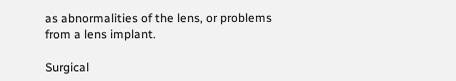as abnormalities of the lens, or problems from a lens implant.

Surgical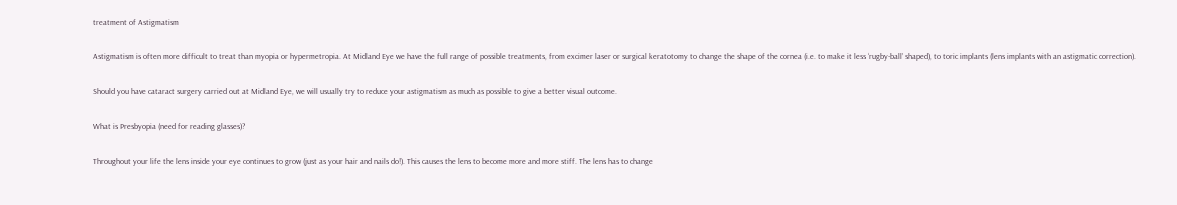treatment of Astigmatism

Astigmatism is often more difficult to treat than myopia or hypermetropia. At Midland Eye we have the full range of possible treatments, from excimer laser or surgical keratotomy to change the shape of the cornea (i.e. to make it less ‘rugby-ball’ shaped), to toric implants (lens implants with an astigmatic correction).

Should you have cataract surgery carried out at Midland Eye, we will usually try to reduce your astigmatism as much as possible to give a better visual outcome.

What is Presbyopia (need for reading glasses)?

Throughout your life the lens inside your eye continues to grow (just as your hair and nails do!). This causes the lens to become more and more stiff. The lens has to change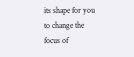its shape for you to change the focus of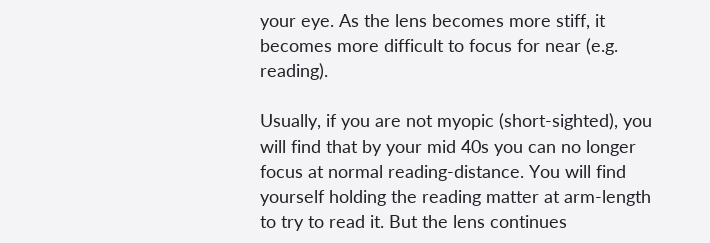your eye. As the lens becomes more stiff, it becomes more difficult to focus for near (e.g. reading).

Usually, if you are not myopic (short-sighted), you will find that by your mid 40s you can no longer focus at normal reading-distance. You will find yourself holding the reading matter at arm-length to try to read it. But the lens continues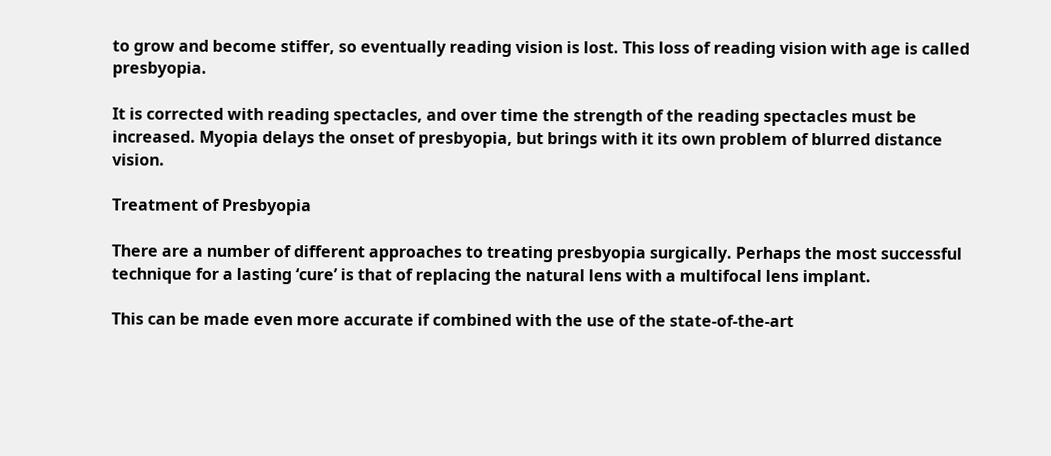to grow and become stiffer, so eventually reading vision is lost. This loss of reading vision with age is called presbyopia.

It is corrected with reading spectacles, and over time the strength of the reading spectacles must be increased. Myopia delays the onset of presbyopia, but brings with it its own problem of blurred distance vision.

Treatment of Presbyopia

There are a number of different approaches to treating presbyopia surgically. Perhaps the most successful technique for a lasting ‘cure’ is that of replacing the natural lens with a multifocal lens implant.

This can be made even more accurate if combined with the use of the state-of-the-art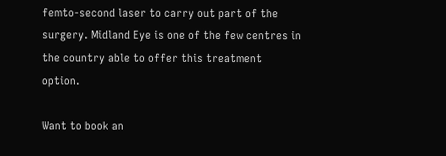femto-second laser to carry out part of the surgery. Midland Eye is one of the few centres in the country able to offer this treatment option.

Want to book an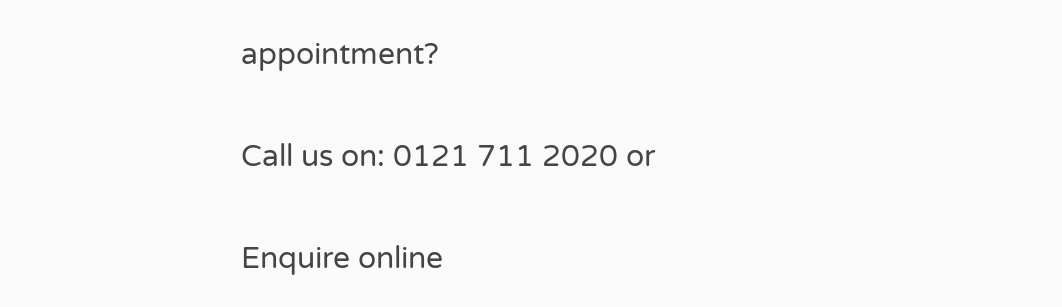appointment?

Call us on: 0121 711 2020 or

Enquire online